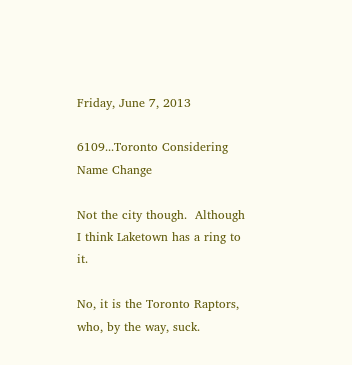Friday, June 7, 2013

6109...Toronto Considering Name Change

Not the city though.  Although I think Laketown has a ring to it.

No, it is the Toronto Raptors, who, by the way, suck.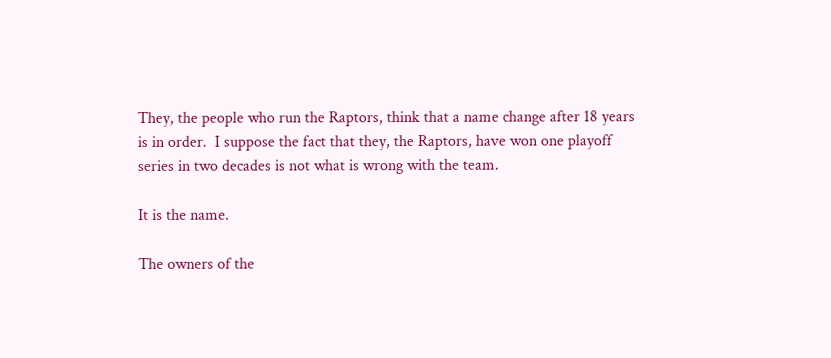They, the people who run the Raptors, think that a name change after 18 years is in order.  I suppose the fact that they, the Raptors, have won one playoff series in two decades is not what is wrong with the team.

It is the name.

The owners of the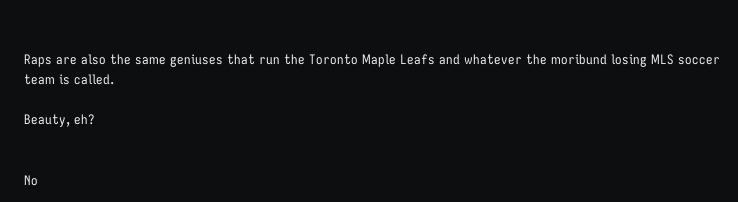Raps are also the same geniuses that run the Toronto Maple Leafs and whatever the moribund losing MLS soccer team is called.

Beauty, eh?


No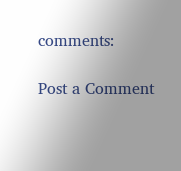comments:

Post a Comment